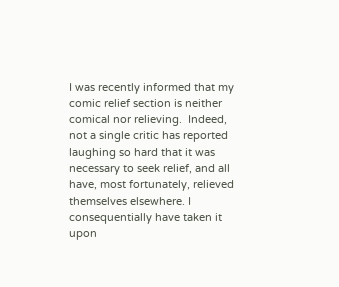I was recently informed that my comic relief section is neither comical nor relieving.  Indeed, not a single critic has reported laughing so hard that it was necessary to seek relief, and all have, most fortunately, relieved themselves elsewhere. I consequentially have taken it upon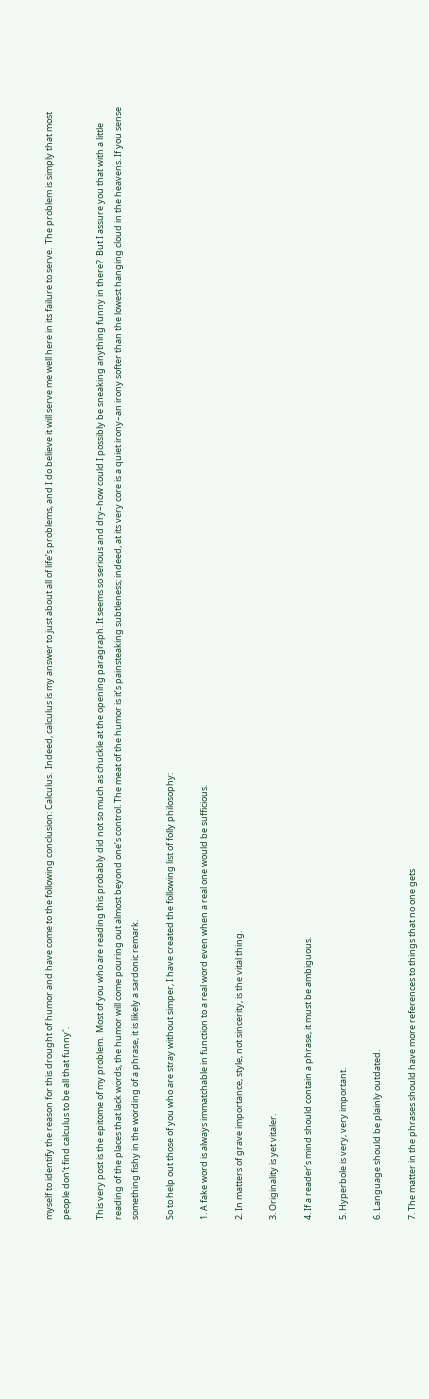myself to identify the reason for this drought of humor and have come to the following conclusion: Calculus.  Indeed, calculus is my answer to just about all of life’s problems, and I do believe it will serve me well here in its failure to serve.  The problem is simply that most people don’t find calculus to be all that funny˚.

This very post is the epitome of my problem.  Most of you who are reading this probably did not so much as chuckle at the opening paragraph. It seems so serious and dry–how could I possibly be sneaking anything funny in there?  But I assure you that with a little reading of the places that lack words, the humor will come pouring out almost beyond one’s control. The meat of the humor is it’s painsteaking subtleness; indeed, at its very core is a quiet irony–an irony softer than the lowest hanging cloud in the heavens. If you sense something fishy in the wording of a phrase, it is likely a sardonic remark.

So to help out those of you who are stray without simper, I have created the following list of folly philosophy:

1. A fake word is always immatchable in function to a real word even when a real one would be sufficious.

2. In matters of grave importance, style, not sincerity, is the vital thing.

3. Originality is yet vitaler.

4. If a reader’s mind should contain a phrase, it must be ambiguous.

5. Hyperbole is very, very important.

6. Language should be plainly outdated.

7. The matter in the phrases should have more references to things that no one gets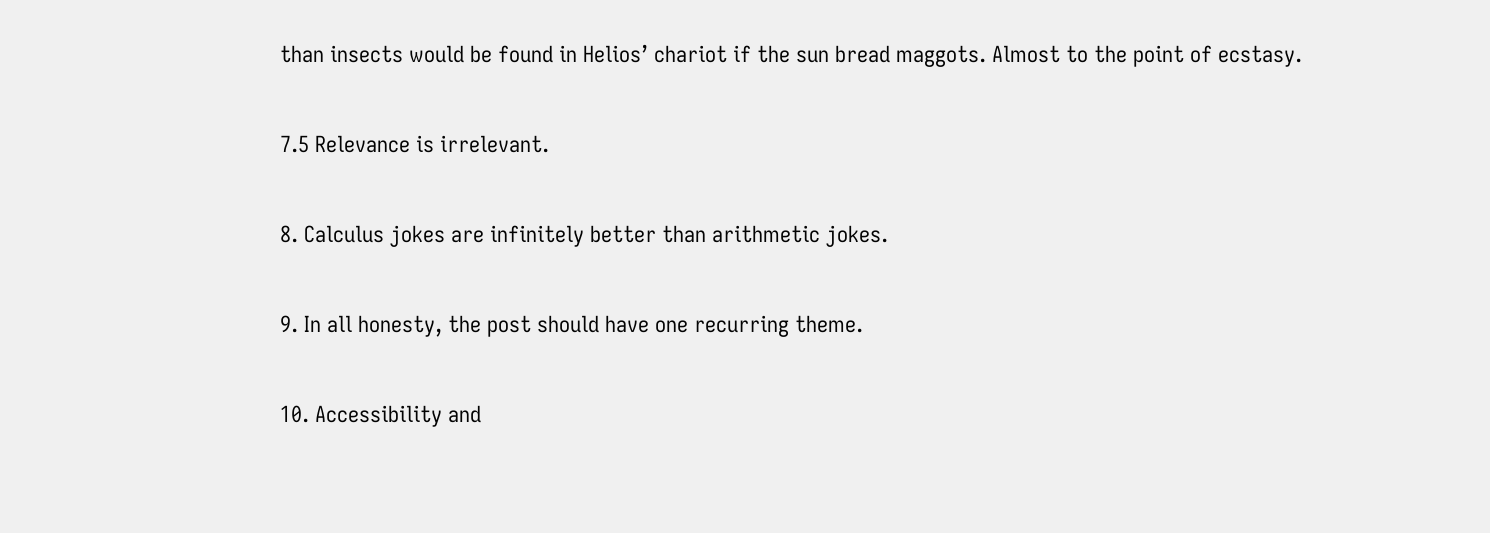than insects would be found in Helios’ chariot if the sun bread maggots. Almost to the point of ecstasy.

7.5 Relevance is irrelevant.

8. Calculus jokes are infinitely better than arithmetic jokes.

9. In all honesty, the post should have one recurring theme.

10. Accessibility and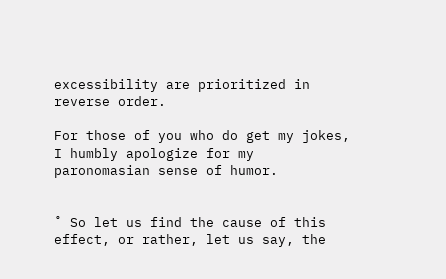excessibility are prioritized in reverse order.

For those of you who do get my jokes, I humbly apologize for my paronomasian sense of humor.


˚ So let us find the cause of this effect, or rather, let us say, the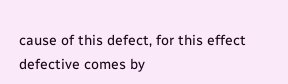cause of this defect, for this effect defective comes by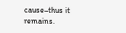cause–thus it remains.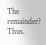The remainder? Thus.